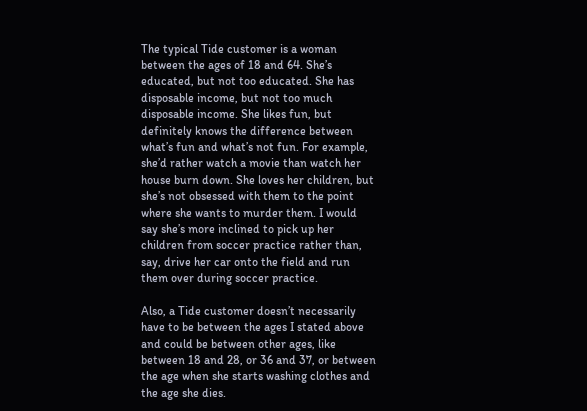The typical Tide customer is a woman between the ages of 18 and 64. She’s educated, but not too educated. She has disposable income, but not too much disposable income. She likes fun, but definitely knows the difference between what’s fun and what’s not fun. For example, she’d rather watch a movie than watch her house burn down. She loves her children, but she’s not obsessed with them to the point where she wants to murder them. I would say she’s more inclined to pick up her children from soccer practice rather than, say, drive her car onto the field and run them over during soccer practice.

Also, a Tide customer doesn’t necessarily have to be between the ages I stated above and could be between other ages, like between 18 and 28, or 36 and 37, or between the age when she starts washing clothes and the age she dies.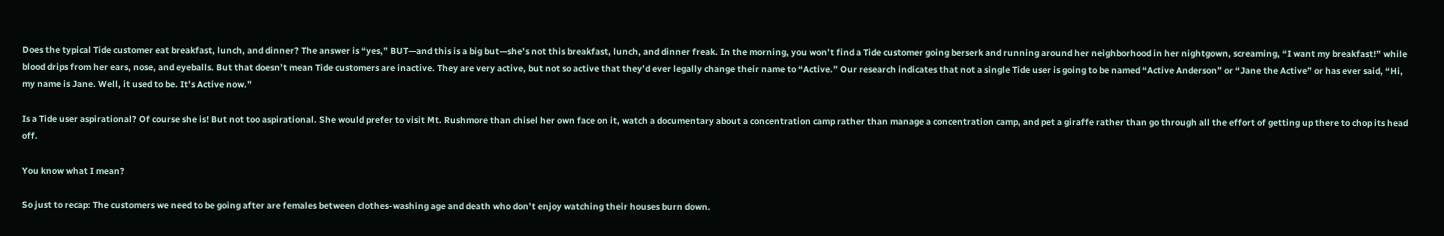Does the typical Tide customer eat breakfast, lunch, and dinner? The answer is “yes,” BUT—and this is a big but—she’s not this breakfast, lunch, and dinner freak. In the morning, you won’t find a Tide customer going berserk and running around her neighborhood in her nightgown, screaming, “I want my breakfast!” while blood drips from her ears, nose, and eyeballs. But that doesn’t mean Tide customers are inactive. They are very active, but not so active that they’d ever legally change their name to “Active.” Our research indicates that not a single Tide user is going to be named “Active Anderson” or “Jane the Active” or has ever said, “Hi, my name is Jane. Well, it used to be. It’s Active now.”

Is a Tide user aspirational? Of course she is! But not too aspirational. She would prefer to visit Mt. Rushmore than chisel her own face on it, watch a documentary about a concentration camp rather than manage a concentration camp, and pet a giraffe rather than go through all the effort of getting up there to chop its head off.

You know what I mean?

So just to recap: The customers we need to be going after are females between clothes-washing age and death who don’t enjoy watching their houses burn down.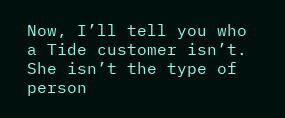Now, I’ll tell you who a Tide customer isn’t. She isn’t the type of person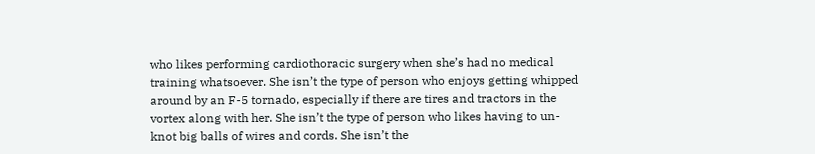who likes performing cardiothoracic surgery when she’s had no medical training whatsoever. She isn’t the type of person who enjoys getting whipped around by an F-5 tornado, especially if there are tires and tractors in the vortex along with her. She isn’t the type of person who likes having to un-knot big balls of wires and cords. She isn’t the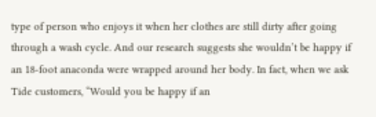type of person who enjoys it when her clothes are still dirty after going through a wash cycle. And our research suggests she wouldn’t be happy if an 18-foot anaconda were wrapped around her body. In fact, when we ask Tide customers, “Would you be happy if an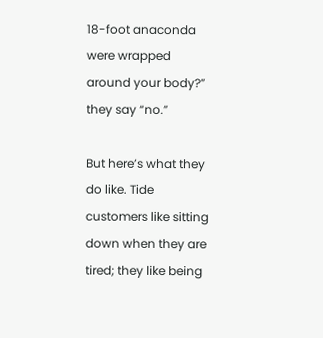18-foot anaconda were wrapped around your body?” they say “no.”

But here’s what they do like. Tide customers like sitting down when they are tired; they like being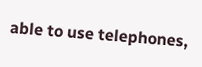able to use telephones,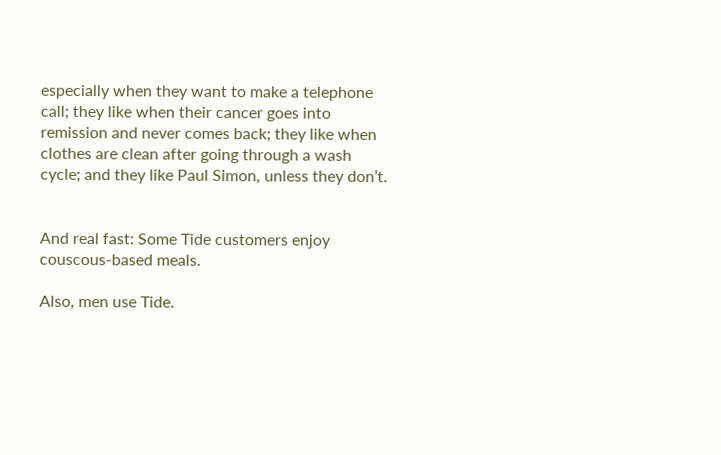especially when they want to make a telephone call; they like when their cancer goes into remission and never comes back; they like when clothes are clean after going through a wash cycle; and they like Paul Simon, unless they don’t.


And real fast: Some Tide customers enjoy couscous-based meals.

Also, men use Tide.